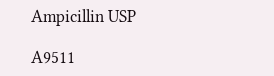Ampicillin USP

A9511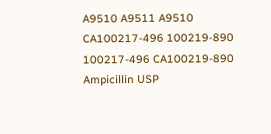A9510 A9511 A9510
CA100217-496 100219-890 100217-496 CA100219-890
Ampicillin USP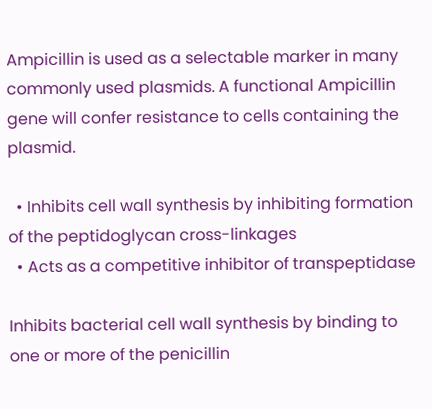Ampicillin is used as a selectable marker in many commonly used plasmids. A functional Ampicillin gene will confer resistance to cells containing the plasmid.

  • Inhibits cell wall synthesis by inhibiting formation of the peptidoglycan cross-linkages
  • Acts as a competitive inhibitor of transpeptidase

Inhibits bacterial cell wall synthesis by binding to one or more of the penicillin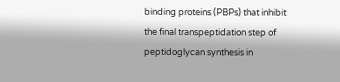binding proteins (PBPs) that inhibit the final transpeptidation step of peptidoglycan synthesis in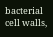bacterial cell walls,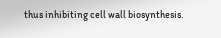thus inhibiting cell wall biosynthesis.